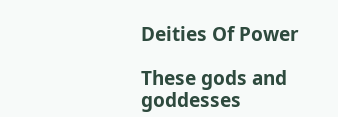Deities Of Power

These gods and goddesses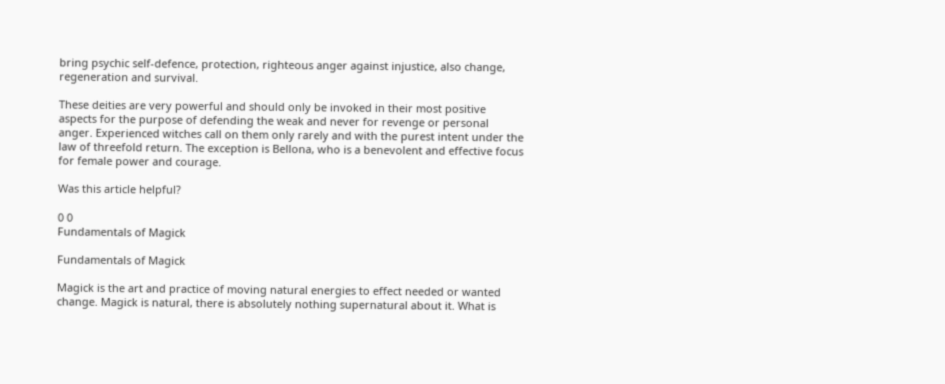bring psychic self-defence, protection, righteous anger against injustice, also change, regeneration and survival.

These deities are very powerful and should only be invoked in their most positive aspects for the purpose of defending the weak and never for revenge or personal anger. Experienced witches call on them only rarely and with the purest intent under the law of threefold return. The exception is Bellona, who is a benevolent and effective focus for female power and courage.

Was this article helpful?

0 0
Fundamentals of Magick

Fundamentals of Magick

Magick is the art and practice of moving natural energies to effect needed or wanted change. Magick is natural, there is absolutely nothing supernatural about it. What is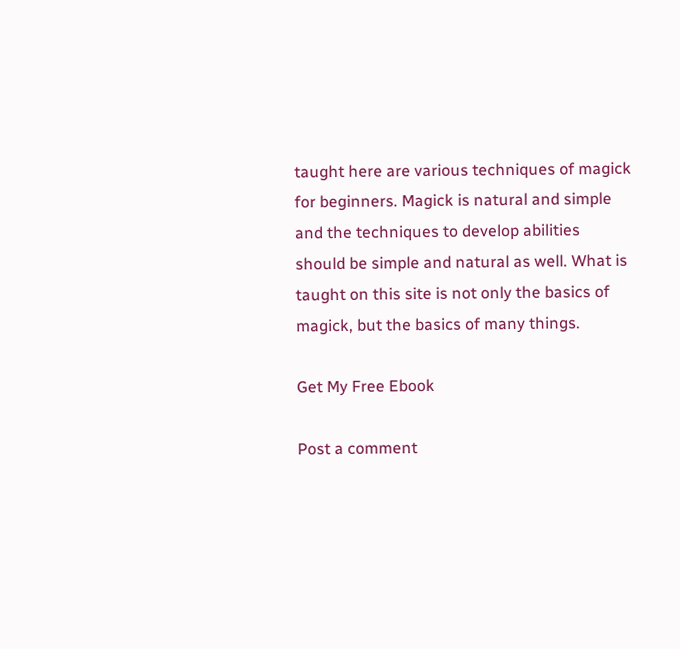taught here are various techniques of magick for beginners. Magick is natural and simple and the techniques to develop abilities should be simple and natural as well. What is taught on this site is not only the basics of magick, but the basics of many things.

Get My Free Ebook

Post a comment